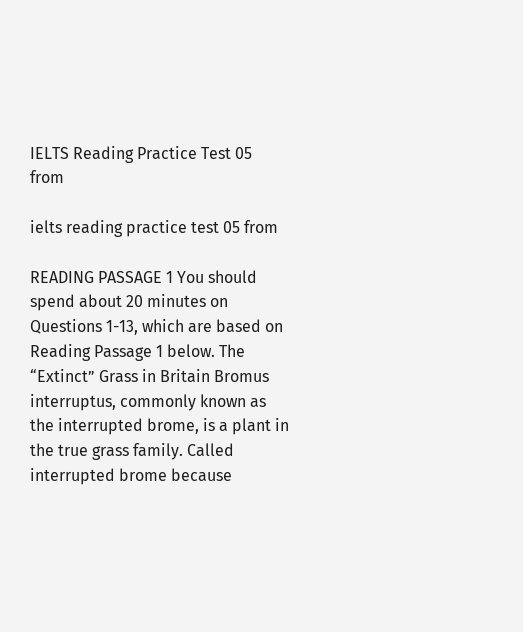IELTS Reading Practice Test 05 from

ielts reading practice test 05 from

READING PASSAGE 1 You should spend about 20 minutes on Questions 1-13, which are based on Reading Passage 1 below. The “Extinct” Grass in Britain Bromus interruptus, commonly known as the interrupted brome, is a plant in the true grass family. Called interrupted brome because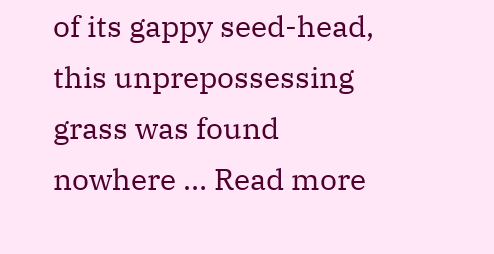of its gappy seed-head, this unprepossessing grass was found nowhere … Read more